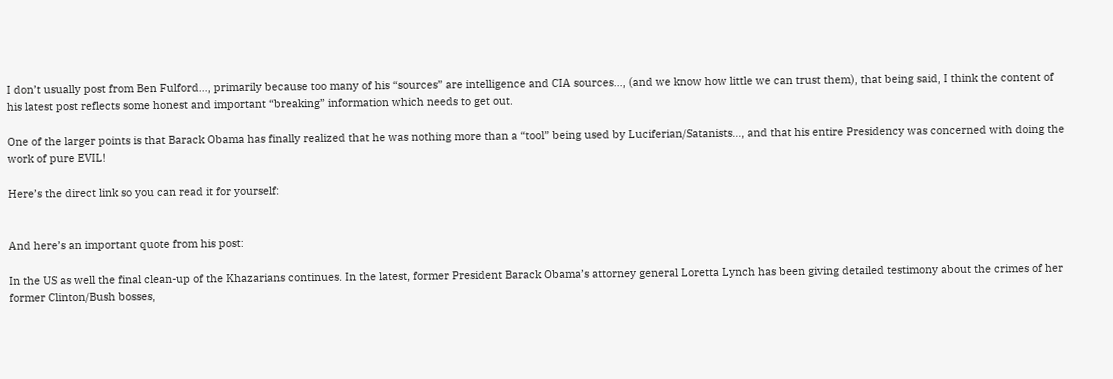I don’t usually post from Ben Fulford…, primarily because too many of his “sources” are intelligence and CIA sources…, (and we know how little we can trust them), that being said, I think the content of his latest post reflects some honest and important “breaking” information which needs to get out.

One of the larger points is that Barack Obama has finally realized that he was nothing more than a “tool” being used by Luciferian/Satanists…, and that his entire Presidency was concerned with doing the work of pure EVIL!

Here’s the direct link so you can read it for yourself:


And here’s an important quote from his post:

In the US as well the final clean-up of the Khazarians continues. In the latest, former President Barack Obama’s attorney general Loretta Lynch has been giving detailed testimony about the crimes of her former Clinton/Bush bosses,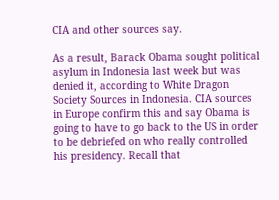CIA and other sources say.

As a result, Barack Obama sought political asylum in Indonesia last week but was denied it, according to White Dragon Society Sources in Indonesia. CIA sources in Europe confirm this and say Obama is going to have to go back to the US in order to be debriefed on who really controlled his presidency. Recall that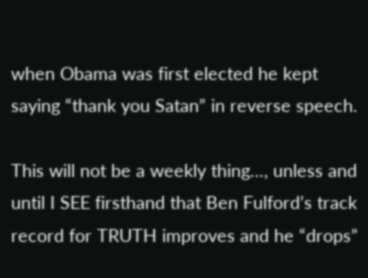when Obama was first elected he kept saying “thank you Satan” in reverse speech.

This will not be a weekly thing…, unless and until I SEE firsthand that Ben Fulford’s track record for TRUTH improves and he “drops”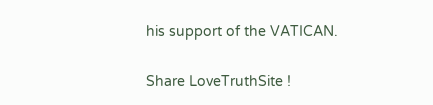his support of the VATICAN.

Share LoveTruthSite !